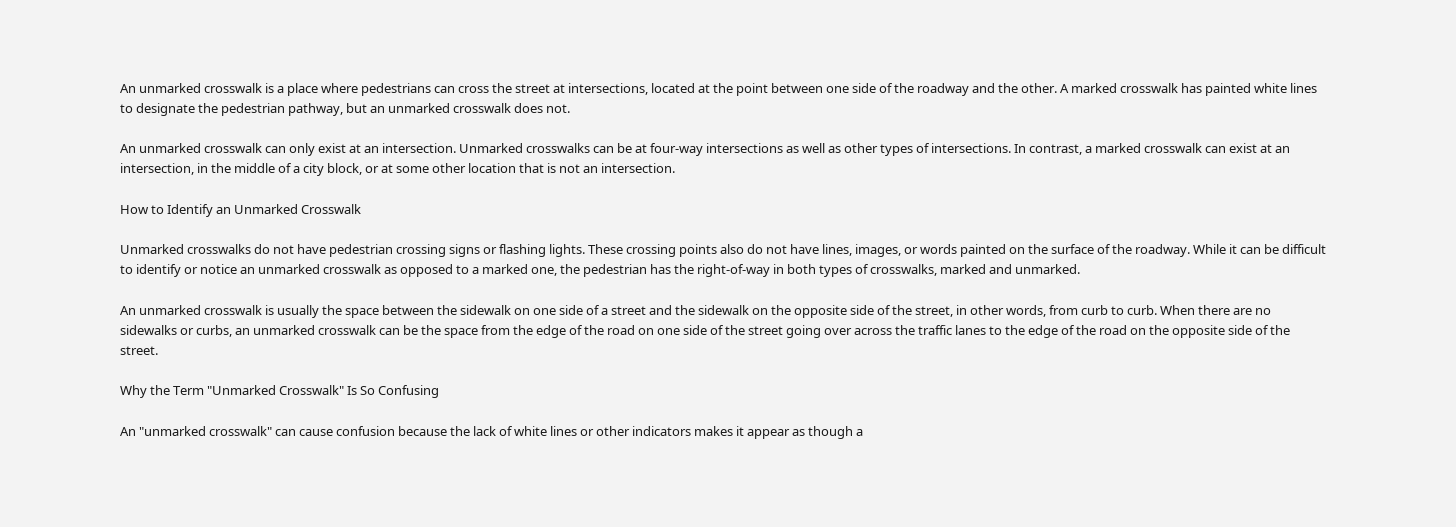An unmarked crosswalk is a place where pedestrians can cross the street at intersections, located at the point between one side of the roadway and the other. A marked crosswalk has painted white lines to designate the pedestrian pathway, but an unmarked crosswalk does not.

An unmarked crosswalk can only exist at an intersection. Unmarked crosswalks can be at four-way intersections as well as other types of intersections. In contrast, a marked crosswalk can exist at an intersection, in the middle of a city block, or at some other location that is not an intersection.

How to Identify an Unmarked Crosswalk

Unmarked crosswalks do not have pedestrian crossing signs or flashing lights. These crossing points also do not have lines, images, or words painted on the surface of the roadway. While it can be difficult to identify or notice an unmarked crosswalk as opposed to a marked one, the pedestrian has the right-of-way in both types of crosswalks, marked and unmarked.

An unmarked crosswalk is usually the space between the sidewalk on one side of a street and the sidewalk on the opposite side of the street, in other words, from curb to curb. When there are no sidewalks or curbs, an unmarked crosswalk can be the space from the edge of the road on one side of the street going over across the traffic lanes to the edge of the road on the opposite side of the street.

Why the Term "Unmarked Crosswalk" Is So Confusing

An "unmarked crosswalk" can cause confusion because the lack of white lines or other indicators makes it appear as though a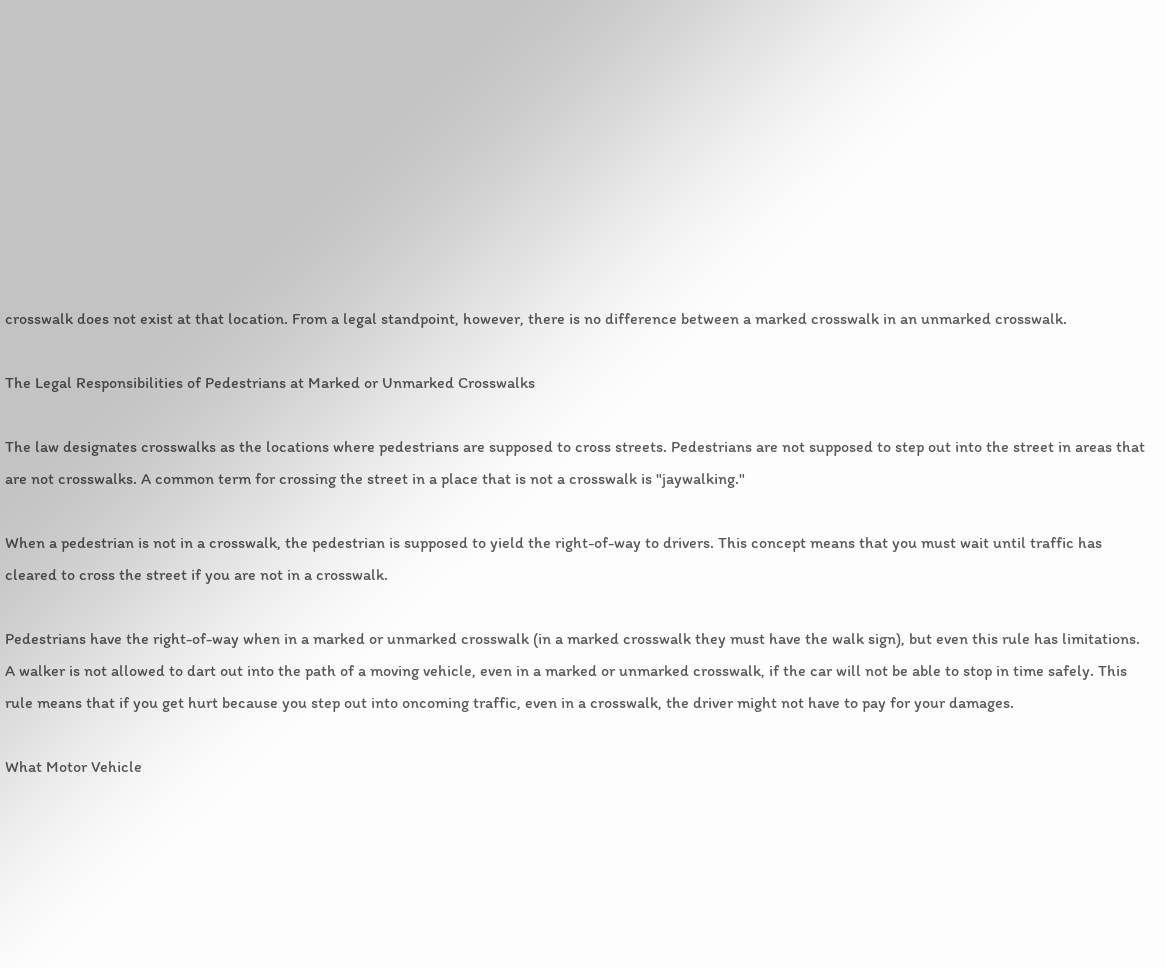crosswalk does not exist at that location. From a legal standpoint, however, there is no difference between a marked crosswalk in an unmarked crosswalk.

The Legal Responsibilities of Pedestrians at Marked or Unmarked Crosswalks

The law designates crosswalks as the locations where pedestrians are supposed to cross streets. Pedestrians are not supposed to step out into the street in areas that are not crosswalks. A common term for crossing the street in a place that is not a crosswalk is "jaywalking."

When a pedestrian is not in a crosswalk, the pedestrian is supposed to yield the right-of-way to drivers. This concept means that you must wait until traffic has cleared to cross the street if you are not in a crosswalk.

Pedestrians have the right-of-way when in a marked or unmarked crosswalk (in a marked crosswalk they must have the walk sign), but even this rule has limitations. A walker is not allowed to dart out into the path of a moving vehicle, even in a marked or unmarked crosswalk, if the car will not be able to stop in time safely. This rule means that if you get hurt because you step out into oncoming traffic, even in a crosswalk, the driver might not have to pay for your damages.

What Motor Vehicle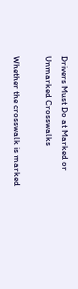Drivers Must Do at Marked or Unmarked Crosswalks

Whether the crosswalk is marked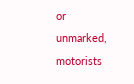or unmarked, motorists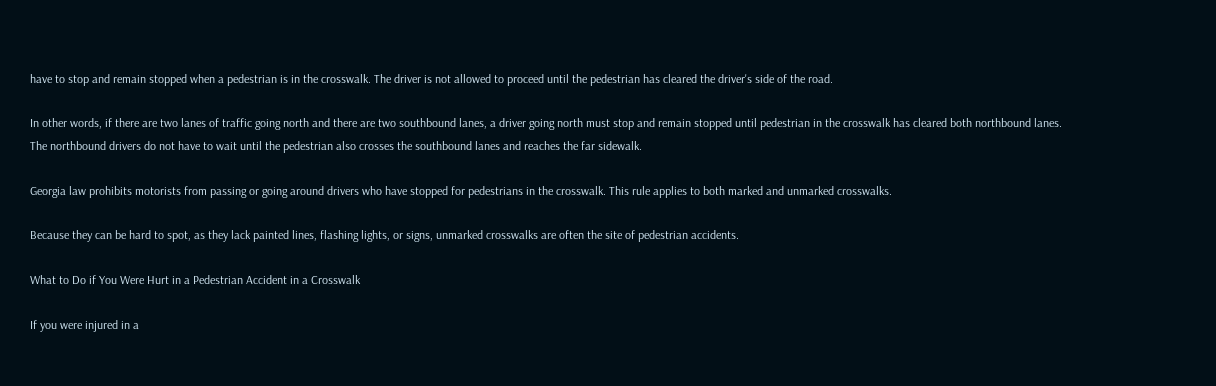have to stop and remain stopped when a pedestrian is in the crosswalk. The driver is not allowed to proceed until the pedestrian has cleared the driver's side of the road.

In other words, if there are two lanes of traffic going north and there are two southbound lanes, a driver going north must stop and remain stopped until pedestrian in the crosswalk has cleared both northbound lanes. The northbound drivers do not have to wait until the pedestrian also crosses the southbound lanes and reaches the far sidewalk.

Georgia law prohibits motorists from passing or going around drivers who have stopped for pedestrians in the crosswalk. This rule applies to both marked and unmarked crosswalks.

Because they can be hard to spot, as they lack painted lines, flashing lights, or signs, unmarked crosswalks are often the site of pedestrian accidents.

What to Do if You Were Hurt in a Pedestrian Accident in a Crosswalk

If you were injured in a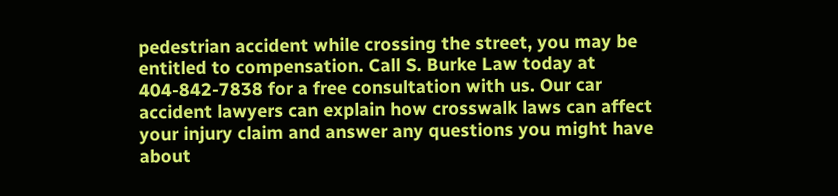pedestrian accident while crossing the street, you may be entitled to compensation. Call S. Burke Law today at 404-842-7838 for a free consultation with us. Our car accident lawyers can explain how crosswalk laws can affect your injury claim and answer any questions you might have about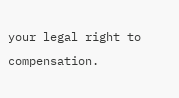your legal right to compensation.